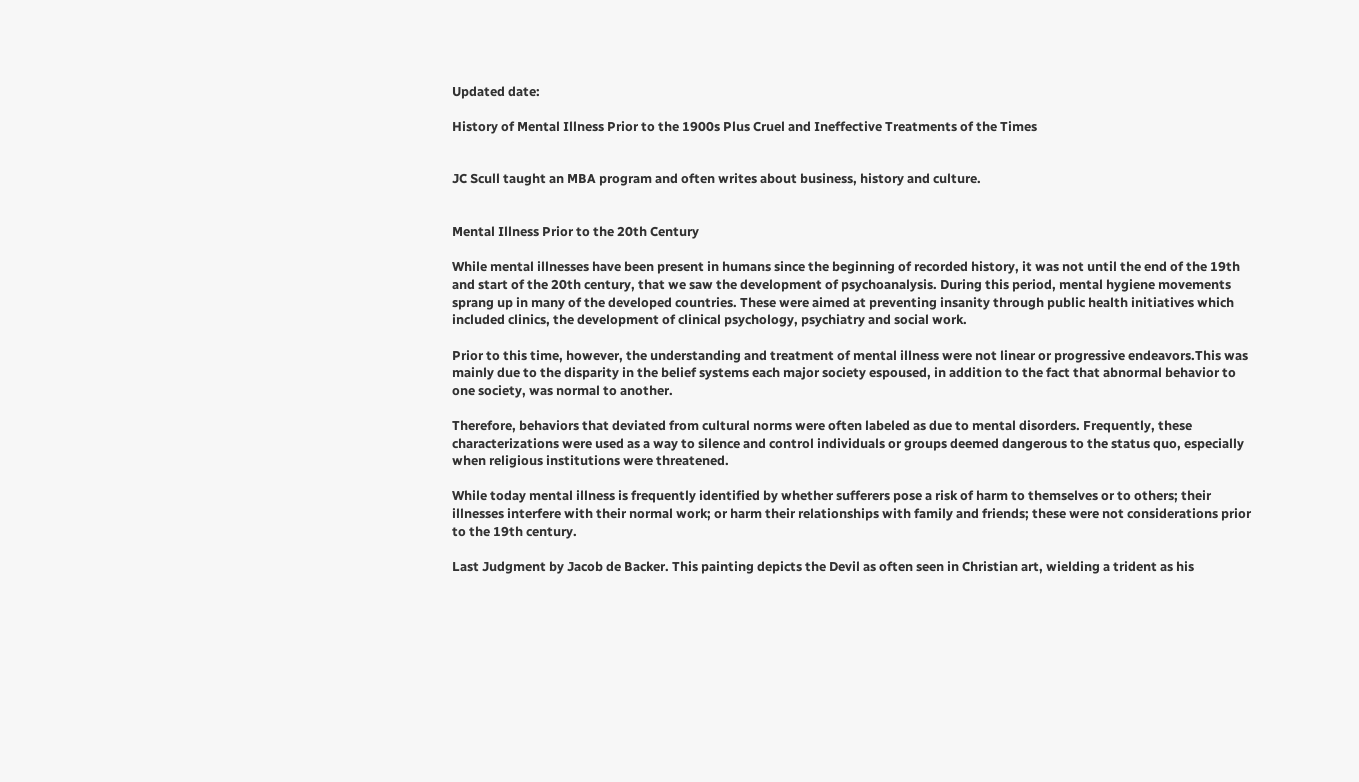Updated date:

History of Mental Illness Prior to the 1900s Plus Cruel and Ineffective Treatments of the Times


JC Scull taught an MBA program and often writes about business, history and culture.


Mental Illness Prior to the 20th Century

While mental illnesses have been present in humans since the beginning of recorded history, it was not until the end of the 19th and start of the 20th century, that we saw the development of psychoanalysis. During this period, mental hygiene movements sprang up in many of the developed countries. These were aimed at preventing insanity through public health initiatives which included clinics, the development of clinical psychology, psychiatry and social work.

Prior to this time, however, the understanding and treatment of mental illness were not linear or progressive endeavors.This was mainly due to the disparity in the belief systems each major society espoused, in addition to the fact that abnormal behavior to one society, was normal to another.

Therefore, behaviors that deviated from cultural norms were often labeled as due to mental disorders. Frequently, these characterizations were used as a way to silence and control individuals or groups deemed dangerous to the status quo, especially when religious institutions were threatened.

While today mental illness is frequently identified by whether sufferers pose a risk of harm to themselves or to others; their illnesses interfere with their normal work; or harm their relationships with family and friends; these were not considerations prior to the 19th century.

Last Judgment by Jacob de Backer. This painting depicts the Devil as often seen in Christian art, wielding a trident as his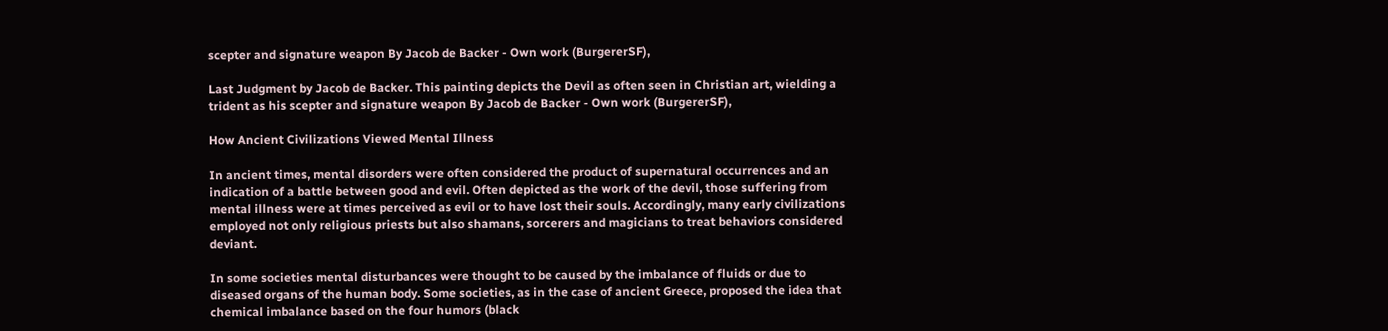scepter and signature weapon By Jacob de Backer - Own work (BurgererSF),

Last Judgment by Jacob de Backer. This painting depicts the Devil as often seen in Christian art, wielding a trident as his scepter and signature weapon By Jacob de Backer - Own work (BurgererSF),

How Ancient Civilizations Viewed Mental Illness

In ancient times, mental disorders were often considered the product of supernatural occurrences and an indication of a battle between good and evil. Often depicted as the work of the devil, those suffering from mental illness were at times perceived as evil or to have lost their souls. Accordingly, many early civilizations employed not only religious priests but also shamans, sorcerers and magicians to treat behaviors considered deviant.

In some societies mental disturbances were thought to be caused by the imbalance of fluids or due to diseased organs of the human body. Some societies, as in the case of ancient Greece, proposed the idea that chemical imbalance based on the four humors (black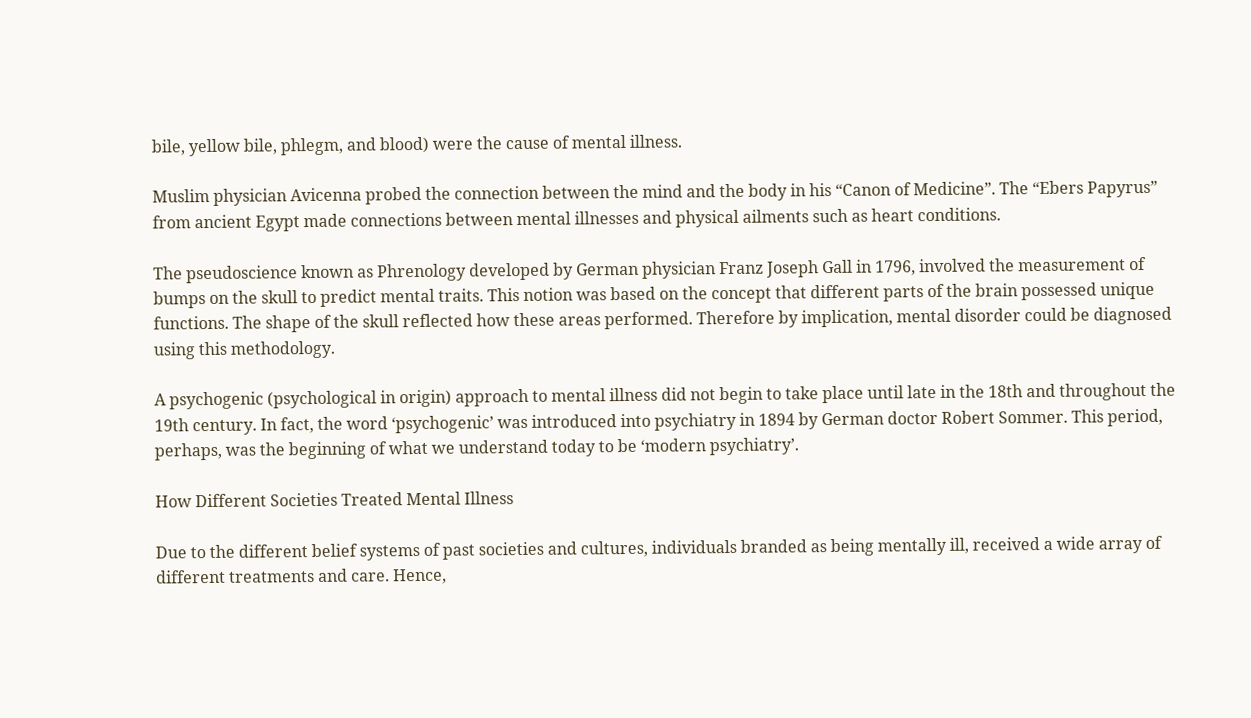bile, yellow bile, phlegm, and blood) were the cause of mental illness.

Muslim physician Avicenna probed the connection between the mind and the body in his “Canon of Medicine”. The “Ebers Papyrus” from ancient Egypt made connections between mental illnesses and physical ailments such as heart conditions.

The pseudoscience known as Phrenology developed by German physician Franz Joseph Gall in 1796, involved the measurement of bumps on the skull to predict mental traits. This notion was based on the concept that different parts of the brain possessed unique functions. The shape of the skull reflected how these areas performed. Therefore by implication, mental disorder could be diagnosed using this methodology.

A psychogenic (psychological in origin) approach to mental illness did not begin to take place until late in the 18th and throughout the 19th century. In fact, the word ‘psychogenic’ was introduced into psychiatry in 1894 by German doctor Robert Sommer. This period, perhaps, was the beginning of what we understand today to be ‘modern psychiatry’.

How Different Societies Treated Mental Illness

Due to the different belief systems of past societies and cultures, individuals branded as being mentally ill, received a wide array of different treatments and care. Hence,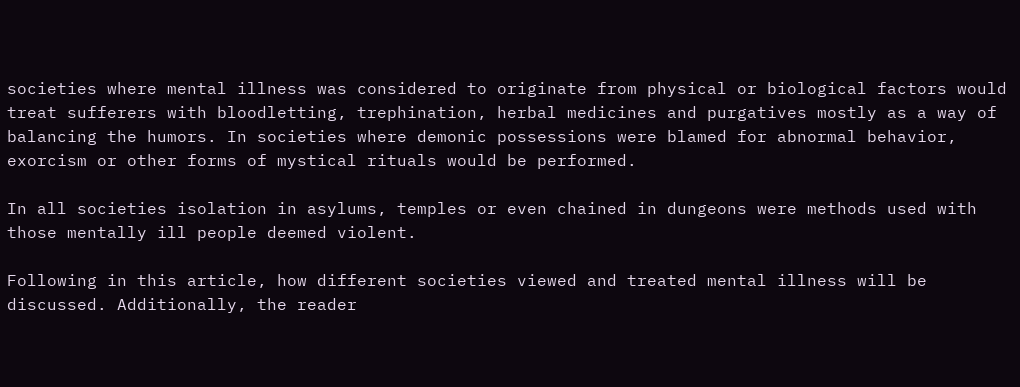societies where mental illness was considered to originate from physical or biological factors would treat sufferers with bloodletting, trephination, herbal medicines and purgatives mostly as a way of balancing the humors. In societies where demonic possessions were blamed for abnormal behavior, exorcism or other forms of mystical rituals would be performed.

In all societies isolation in asylums, temples or even chained in dungeons were methods used with those mentally ill people deemed violent.

Following in this article, how different societies viewed and treated mental illness will be discussed. Additionally, the reader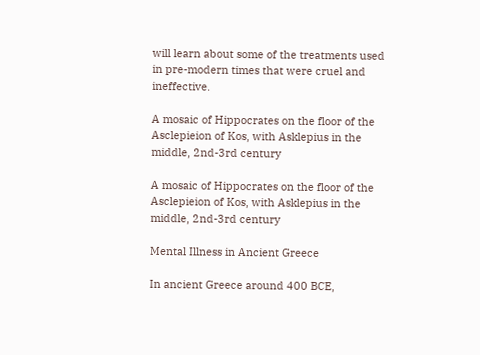will learn about some of the treatments used in pre-modern times that were cruel and ineffective.

A mosaic of Hippocrates on the floor of the Asclepieion of Kos, with Asklepius in the middle, 2nd-3rd century

A mosaic of Hippocrates on the floor of the Asclepieion of Kos, with Asklepius in the middle, 2nd-3rd century

Mental Illness in Ancient Greece

In ancient Greece around 400 BCE,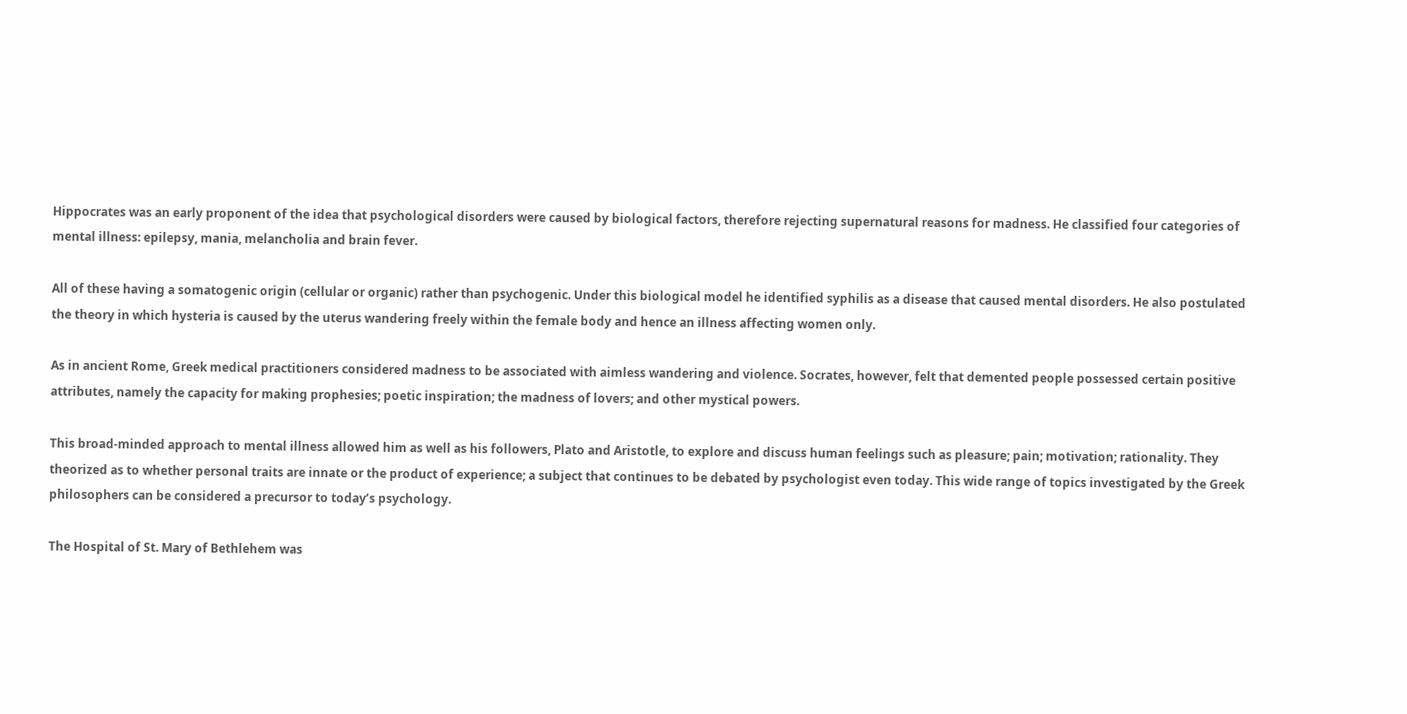Hippocrates was an early proponent of the idea that psychological disorders were caused by biological factors, therefore rejecting supernatural reasons for madness. He classified four categories of mental illness: epilepsy, mania, melancholia and brain fever.

All of these having a somatogenic origin (cellular or organic) rather than psychogenic. Under this biological model he identified syphilis as a disease that caused mental disorders. He also postulated the theory in which hysteria is caused by the uterus wandering freely within the female body and hence an illness affecting women only.

As in ancient Rome, Greek medical practitioners considered madness to be associated with aimless wandering and violence. Socrates, however, felt that demented people possessed certain positive attributes, namely the capacity for making prophesies; poetic inspiration; the madness of lovers; and other mystical powers.

This broad-minded approach to mental illness allowed him as well as his followers, Plato and Aristotle, to explore and discuss human feelings such as pleasure; pain; motivation; rationality. They theorized as to whether personal traits are innate or the product of experience; a subject that continues to be debated by psychologist even today. This wide range of topics investigated by the Greek philosophers can be considered a precursor to today’s psychology.

The Hospital of St. Mary of Bethlehem was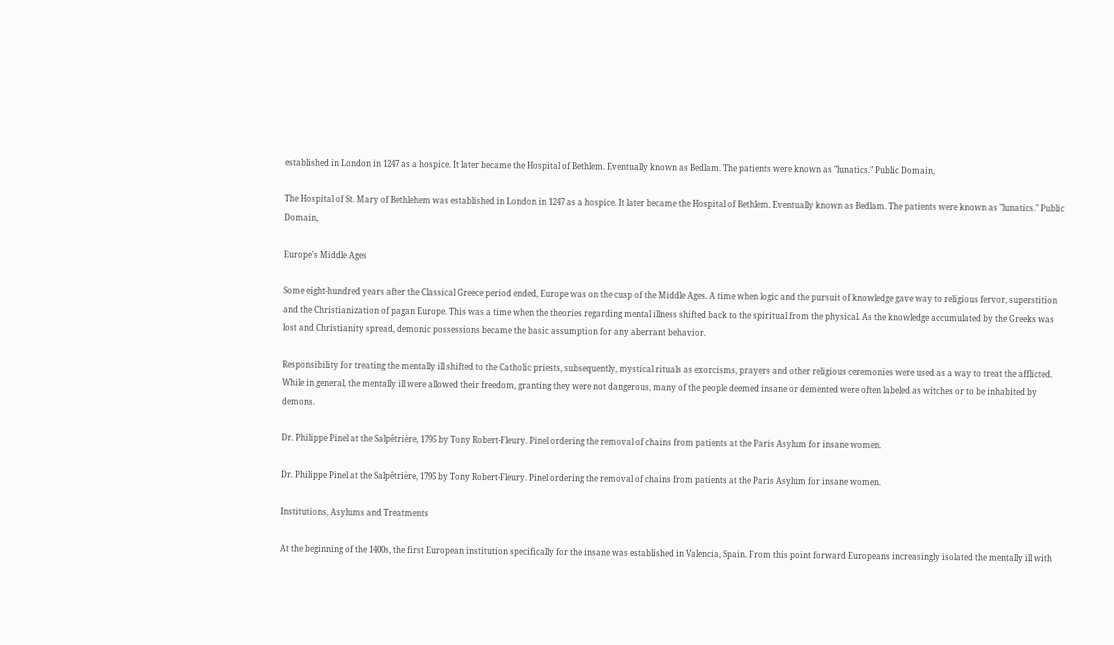established in London in 1247 as a hospice. It later became the Hospital of Bethlem. Eventually known as Bedlam. The patients were known as "lunatics." Public Domain,

The Hospital of St. Mary of Bethlehem was established in London in 1247 as a hospice. It later became the Hospital of Bethlem. Eventually known as Bedlam. The patients were known as "lunatics." Public Domain,

Europe’s Middle Ages

Some eight-hundred years after the Classical Greece period ended, Europe was on the cusp of the Middle Ages. A time when logic and the pursuit of knowledge gave way to religious fervor, superstition and the Christianization of pagan Europe. This was a time when the theories regarding mental illness shifted back to the spiritual from the physical. As the knowledge accumulated by the Greeks was lost and Christianity spread, demonic possessions became the basic assumption for any aberrant behavior.

Responsibility for treating the mentally ill shifted to the Catholic priests, subsequently, mystical rituals as exorcisms, prayers and other religious ceremonies were used as a way to treat the afflicted. While in general, the mentally ill were allowed their freedom, granting they were not dangerous, many of the people deemed insane or demented were often labeled as witches or to be inhabited by demons.

Dr. Philippe Pinel at the Salpêtrière, 1795 by Tony Robert-Fleury. Pinel ordering the removal of chains from patients at the Paris Asylum for insane women.

Dr. Philippe Pinel at the Salpêtrière, 1795 by Tony Robert-Fleury. Pinel ordering the removal of chains from patients at the Paris Asylum for insane women.

Institutions, Asylums and Treatments

At the beginning of the 1400s, the first European institution specifically for the insane was established in Valencia, Spain. From this point forward Europeans increasingly isolated the mentally ill with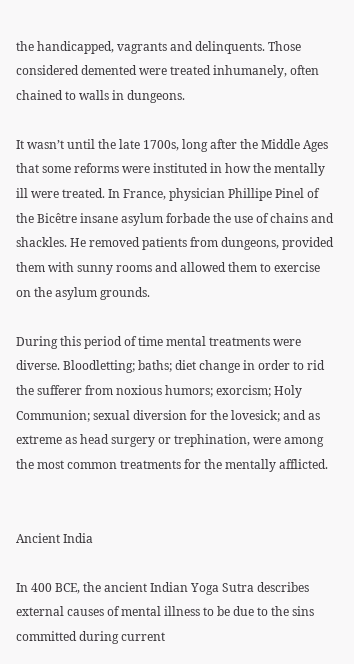the handicapped, vagrants and delinquents. Those considered demented were treated inhumanely, often chained to walls in dungeons.

It wasn’t until the late 1700s, long after the Middle Ages that some reforms were instituted in how the mentally ill were treated. In France, physician Phillipe Pinel of the Bicêtre insane asylum forbade the use of chains and shackles. He removed patients from dungeons, provided them with sunny rooms and allowed them to exercise on the asylum grounds.

During this period of time mental treatments were diverse. Bloodletting; baths; diet change in order to rid the sufferer from noxious humors; exorcism; Holy Communion; sexual diversion for the lovesick; and as extreme as head surgery or trephination, were among the most common treatments for the mentally afflicted.


Ancient India

In 400 BCE, the ancient Indian Yoga Sutra describes external causes of mental illness to be due to the sins committed during current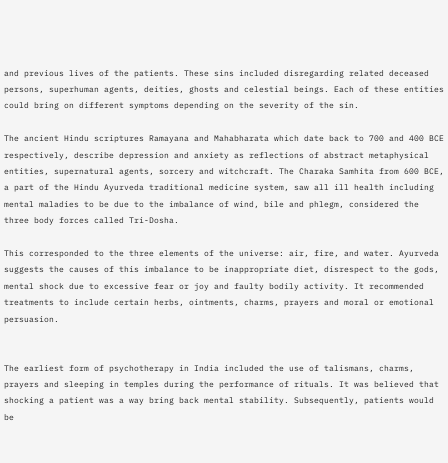and previous lives of the patients. These sins included disregarding related deceased persons, superhuman agents, deities, ghosts and celestial beings. Each of these entities could bring on different symptoms depending on the severity of the sin.

The ancient Hindu scriptures Ramayana and Mahabharata which date back to 700 and 400 BCE respectively, describe depression and anxiety as reflections of abstract metaphysical entities, supernatural agents, sorcery and witchcraft. The Charaka Samhita from 600 BCE, a part of the Hindu Ayurveda traditional medicine system, saw all ill health including mental maladies to be due to the imbalance of wind, bile and phlegm, considered the three body forces called Tri-Dosha.

This corresponded to the three elements of the universe: air, fire, and water. Ayurveda suggests the causes of this imbalance to be inappropriate diet, disrespect to the gods, mental shock due to excessive fear or joy and faulty bodily activity. It recommended treatments to include certain herbs, ointments, charms, prayers and moral or emotional persuasion.


The earliest form of psychotherapy in India included the use of talismans, charms, prayers and sleeping in temples during the performance of rituals. It was believed that shocking a patient was a way bring back mental stability. Subsequently, patients would be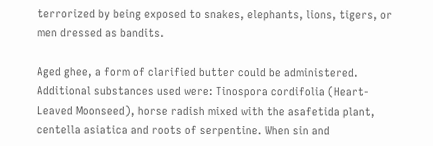terrorized by being exposed to snakes, elephants, lions, tigers, or men dressed as bandits.

Aged ghee, a form of clarified butter could be administered. Additional substances used were: Tinospora cordifolia (Heart-Leaved Moonseed), horse radish mixed with the asafetida plant, centella asiatica and roots of serpentine. When sin and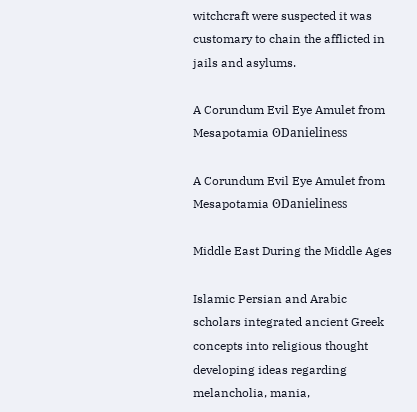witchcraft were suspected it was customary to chain the afflicted in jails and asylums.

A Corundum Evil Eye Amulet from Mesapotamia ʘDanieliness

A Corundum Evil Eye Amulet from Mesapotamia ʘDanieliness

Middle East During the Middle Ages

Islamic Persian and Arabic scholars integrated ancient Greek concepts into religious thought developing ideas regarding melancholia, mania,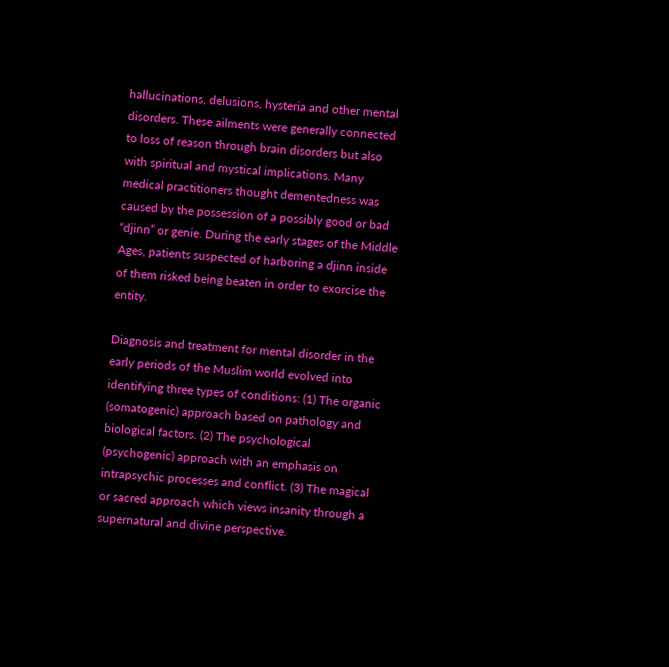hallucinations, delusions, hysteria and other mental disorders. These ailments were generally connected to loss of reason through brain disorders but also with spiritual and mystical implications. Many medical practitioners thought dementedness was caused by the possession of a possibly good or bad “djinn” or genie. During the early stages of the Middle Ages, patients suspected of harboring a djinn inside of them risked being beaten in order to exorcise the entity.

Diagnosis and treatment for mental disorder in the early periods of the Muslim world evolved into identifying three types of conditions: (1) The organic (somatogenic) approach based on pathology and biological factors. (2) The psychological (psychogenic) approach with an emphasis on intrapsychic processes and conflict. (3) The magical or sacred approach which views insanity through a supernatural and divine perspective.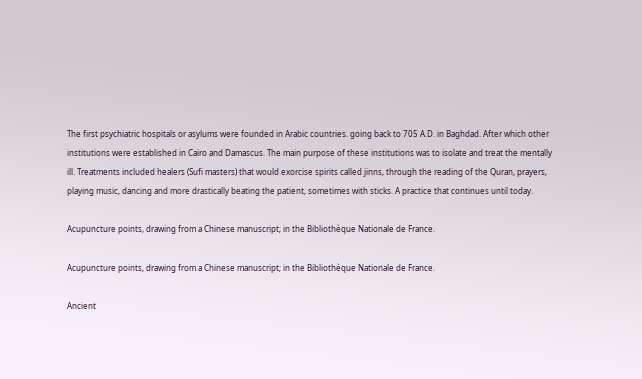The first psychiatric hospitals or asylums were founded in Arabic countries. going back to 705 A.D. in Baghdad. After which other institutions were established in Cairo and Damascus. The main purpose of these institutions was to isolate and treat the mentally ill. Treatments included healers (Sufi masters) that would exorcise spirits called jinns, through the reading of the Quran, prayers, playing music, dancing and more drastically beating the patient, sometimes with sticks. A practice that continues until today.

Acupuncture points, drawing from a Chinese manuscript; in the Bibliothèque Nationale de France.

Acupuncture points, drawing from a Chinese manuscript; in the Bibliothèque Nationale de France.

Ancient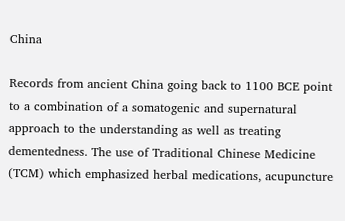China

Records from ancient China going back to 1100 BCE point to a combination of a somatogenic and supernatural approach to the understanding as well as treating dementedness. The use of Traditional Chinese Medicine (TCM) which emphasized herbal medications, acupuncture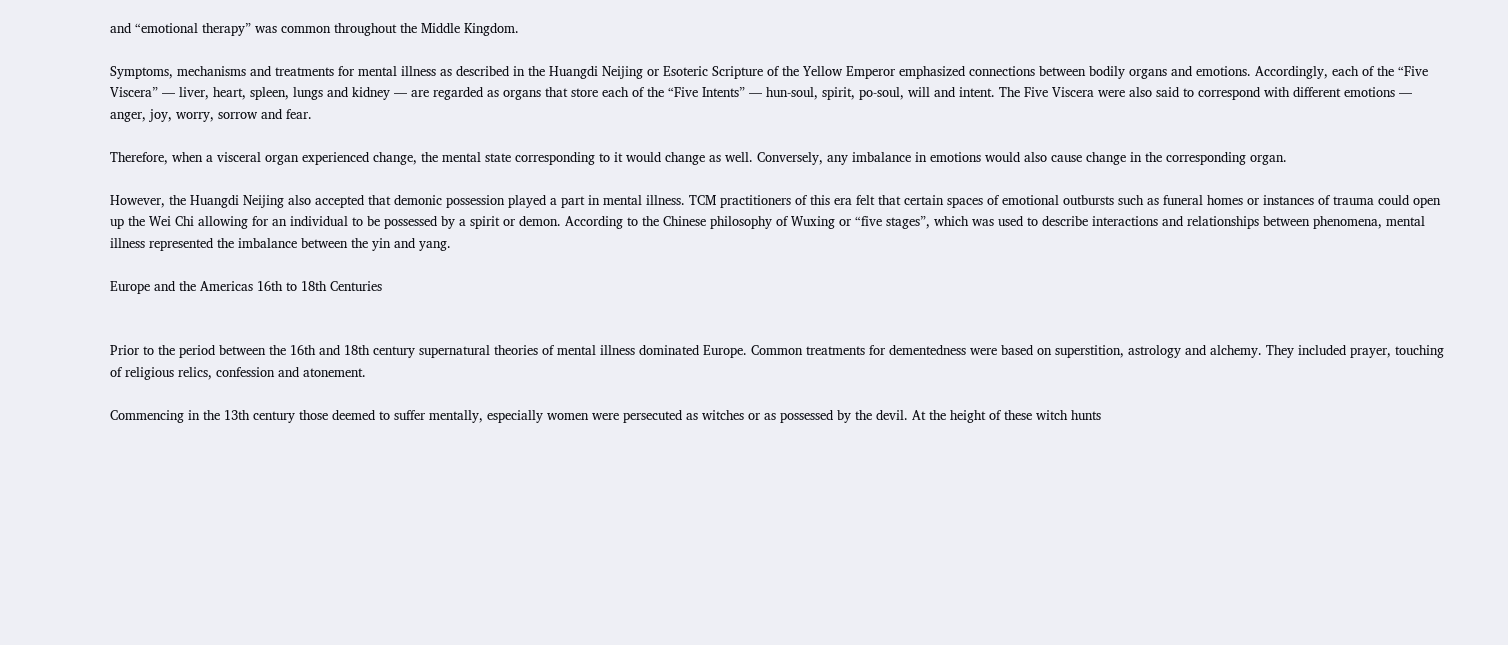and “emotional therapy” was common throughout the Middle Kingdom.

Symptoms, mechanisms and treatments for mental illness as described in the Huangdi Neijing or Esoteric Scripture of the Yellow Emperor emphasized connections between bodily organs and emotions. Accordingly, each of the “Five Viscera” — liver, heart, spleen, lungs and kidney — are regarded as organs that store each of the “Five Intents” — hun-soul, spirit, po-soul, will and intent. The Five Viscera were also said to correspond with different emotions — anger, joy, worry, sorrow and fear.

Therefore, when a visceral organ experienced change, the mental state corresponding to it would change as well. Conversely, any imbalance in emotions would also cause change in the corresponding organ.

However, the Huangdi Neijing also accepted that demonic possession played a part in mental illness. TCM practitioners of this era felt that certain spaces of emotional outbursts such as funeral homes or instances of trauma could open up the Wei Chi allowing for an individual to be possessed by a spirit or demon. According to the Chinese philosophy of Wuxing or “five stages”, which was used to describe interactions and relationships between phenomena, mental illness represented the imbalance between the yin and yang.

Europe and the Americas 16th to 18th Centuries


Prior to the period between the 16th and 18th century supernatural theories of mental illness dominated Europe. Common treatments for dementedness were based on superstition, astrology and alchemy. They included prayer, touching of religious relics, confession and atonement.

Commencing in the 13th century those deemed to suffer mentally, especially women were persecuted as witches or as possessed by the devil. At the height of these witch hunts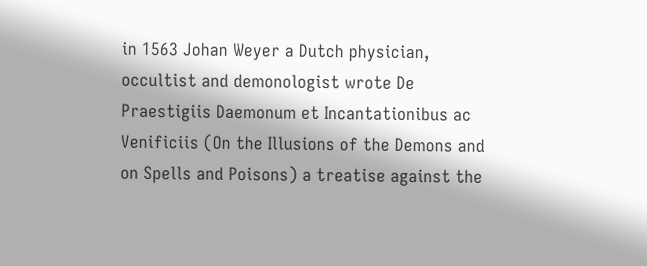in 1563 Johan Weyer a Dutch physician, occultist and demonologist wrote De Praestigiis Daemonum et Incantationibus ac Venificiis (On the Illusions of the Demons and on Spells and Poisons) a treatise against the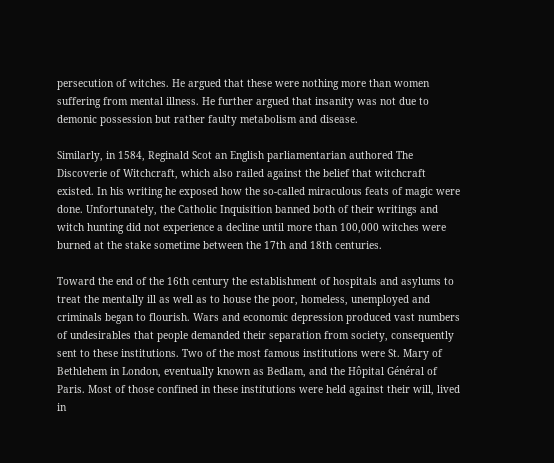persecution of witches. He argued that these were nothing more than women suffering from mental illness. He further argued that insanity was not due to demonic possession but rather faulty metabolism and disease.

Similarly, in 1584, Reginald Scot an English parliamentarian authored The Discoverie of Witchcraft, which also railed against the belief that witchcraft existed. In his writing he exposed how the so-called miraculous feats of magic were done. Unfortunately, the Catholic Inquisition banned both of their writings and witch hunting did not experience a decline until more than 100,000 witches were burned at the stake sometime between the 17th and 18th centuries.

Toward the end of the 16th century the establishment of hospitals and asylums to treat the mentally ill as well as to house the poor, homeless, unemployed and criminals began to flourish. Wars and economic depression produced vast numbers of undesirables that people demanded their separation from society, consequently sent to these institutions. Two of the most famous institutions were St. Mary of Bethlehem in London, eventually known as Bedlam, and the Hôpital Général of Paris. Most of those confined in these institutions were held against their will, lived in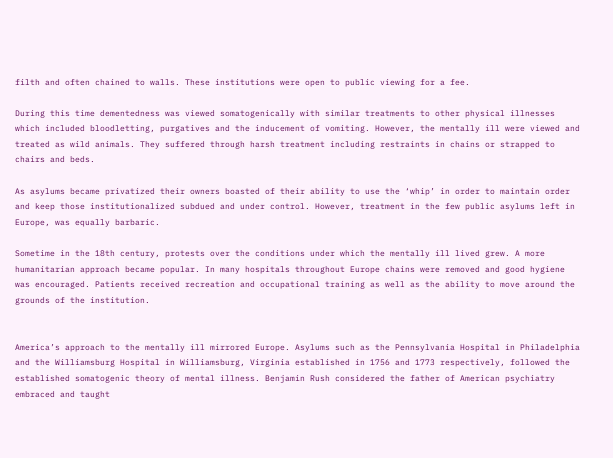filth and often chained to walls. These institutions were open to public viewing for a fee.

During this time dementedness was viewed somatogenically with similar treatments to other physical illnesses which included bloodletting, purgatives and the inducement of vomiting. However, the mentally ill were viewed and treated as wild animals. They suffered through harsh treatment including restraints in chains or strapped to chairs and beds.

As asylums became privatized their owners boasted of their ability to use the ‘whip’ in order to maintain order and keep those institutionalized subdued and under control. However, treatment in the few public asylums left in Europe, was equally barbaric.

Sometime in the 18th century, protests over the conditions under which the mentally ill lived grew. A more humanitarian approach became popular. In many hospitals throughout Europe chains were removed and good hygiene was encouraged. Patients received recreation and occupational training as well as the ability to move around the grounds of the institution.


America’s approach to the mentally ill mirrored Europe. Asylums such as the Pennsylvania Hospital in Philadelphia and the Williamsburg Hospital in Williamsburg, Virginia established in 1756 and 1773 respectively, followed the established somatogenic theory of mental illness. Benjamin Rush considered the father of American psychiatry embraced and taught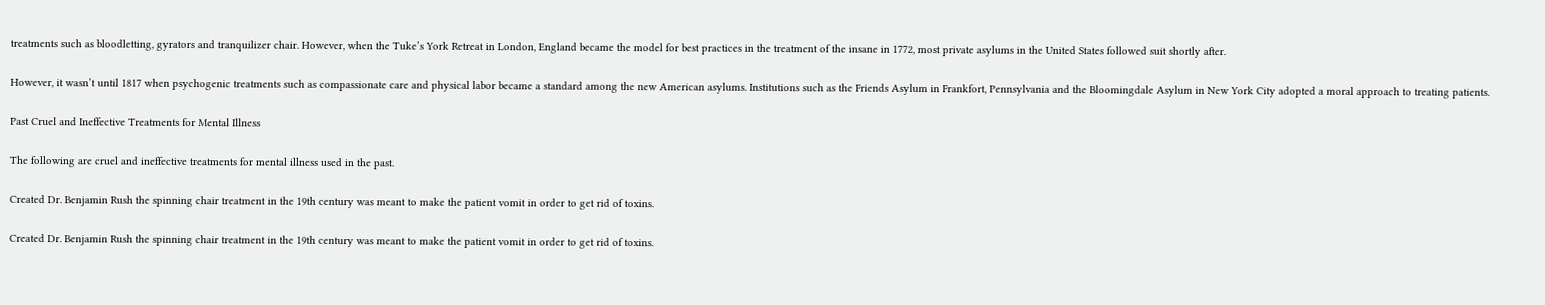treatments such as bloodletting, gyrators and tranquilizer chair. However, when the Tuke’s York Retreat in London, England became the model for best practices in the treatment of the insane in 1772, most private asylums in the United States followed suit shortly after.

However, it wasn’t until 1817 when psychogenic treatments such as compassionate care and physical labor became a standard among the new American asylums. Institutions such as the Friends Asylum in Frankfort, Pennsylvania and the Bloomingdale Asylum in New York City adopted a moral approach to treating patients.

Past Cruel and Ineffective Treatments for Mental Illness

The following are cruel and ineffective treatments for mental illness used in the past.

Created Dr. Benjamin Rush the spinning chair treatment in the 19th century was meant to make the patient vomit in order to get rid of toxins.

Created Dr. Benjamin Rush the spinning chair treatment in the 19th century was meant to make the patient vomit in order to get rid of toxins.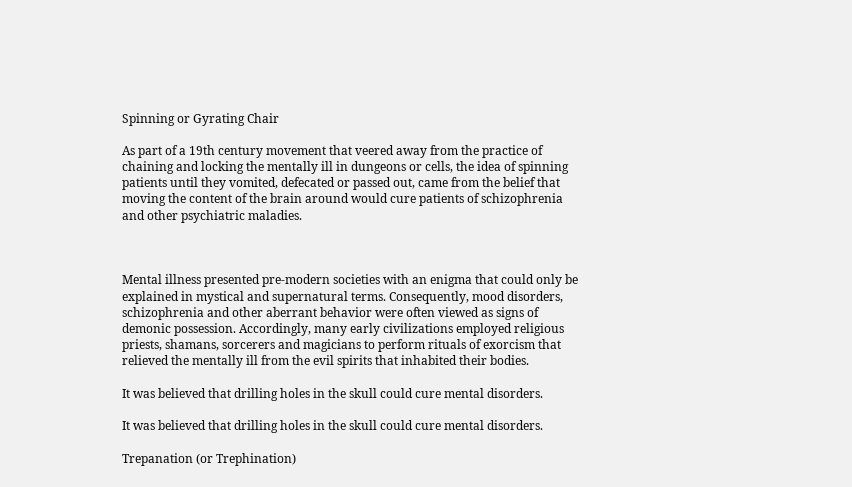Spinning or Gyrating Chair

As part of a 19th century movement that veered away from the practice of chaining and locking the mentally ill in dungeons or cells, the idea of spinning patients until they vomited, defecated or passed out, came from the belief that moving the content of the brain around would cure patients of schizophrenia and other psychiatric maladies.



Mental illness presented pre-modern societies with an enigma that could only be explained in mystical and supernatural terms. Consequently, mood disorders, schizophrenia and other aberrant behavior were often viewed as signs of demonic possession. Accordingly, many early civilizations employed religious priests, shamans, sorcerers and magicians to perform rituals of exorcism that relieved the mentally ill from the evil spirits that inhabited their bodies.

It was believed that drilling holes in the skull could cure mental disorders.

It was believed that drilling holes in the skull could cure mental disorders.

Trepanation (or Trephination)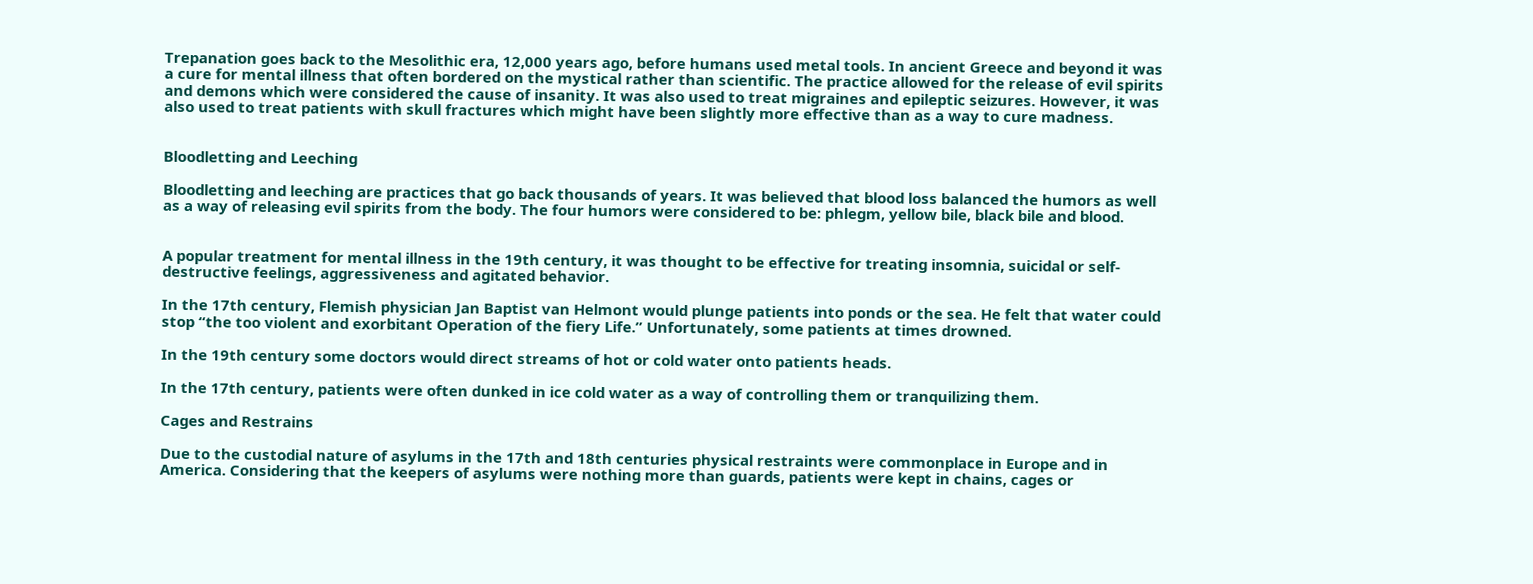Trepanation goes back to the Mesolithic era, 12,000 years ago, before humans used metal tools. In ancient Greece and beyond it was a cure for mental illness that often bordered on the mystical rather than scientific. The practice allowed for the release of evil spirits and demons which were considered the cause of insanity. It was also used to treat migraines and epileptic seizures. However, it was also used to treat patients with skull fractures which might have been slightly more effective than as a way to cure madness.


Bloodletting and Leeching

Bloodletting and leeching are practices that go back thousands of years. It was believed that blood loss balanced the humors as well as a way of releasing evil spirits from the body. The four humors were considered to be: phlegm, yellow bile, black bile and blood.


A popular treatment for mental illness in the 19th century, it was thought to be effective for treating insomnia, suicidal or self-destructive feelings, aggressiveness and agitated behavior.

In the 17th century, Flemish physician Jan Baptist van Helmont would plunge patients into ponds or the sea. He felt that water could stop “the too violent and exorbitant Operation of the fiery Life.” Unfortunately, some patients at times drowned.

In the 19th century some doctors would direct streams of hot or cold water onto patients heads.

In the 17th century, patients were often dunked in ice cold water as a way of controlling them or tranquilizing them.

Cages and Restrains

Due to the custodial nature of asylums in the 17th and 18th centuries physical restraints were commonplace in Europe and in America. Considering that the keepers of asylums were nothing more than guards, patients were kept in chains, cages or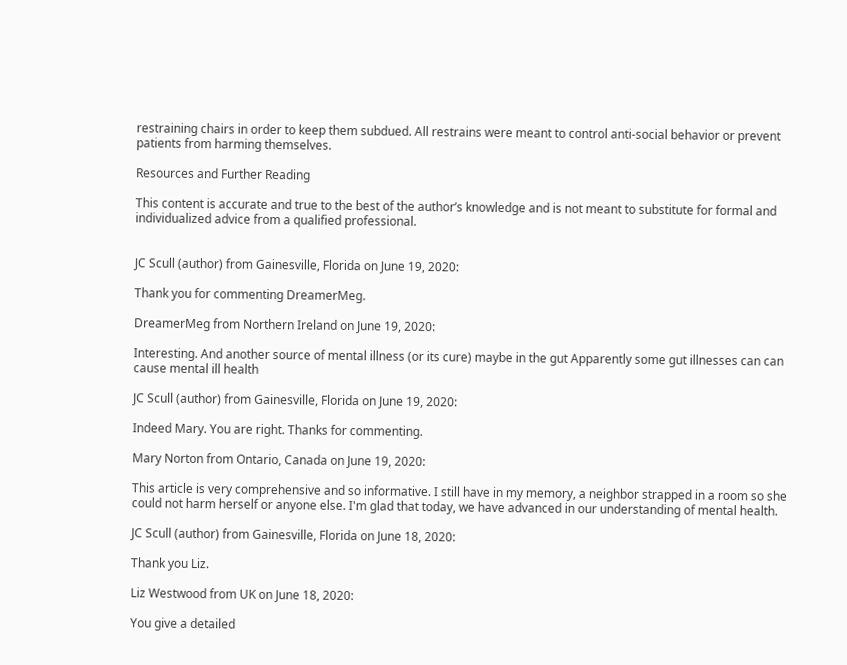restraining chairs in order to keep them subdued. All restrains were meant to control anti-social behavior or prevent patients from harming themselves.

Resources and Further Reading

This content is accurate and true to the best of the author’s knowledge and is not meant to substitute for formal and individualized advice from a qualified professional.


JC Scull (author) from Gainesville, Florida on June 19, 2020:

Thank you for commenting DreamerMeg.

DreamerMeg from Northern Ireland on June 19, 2020:

Interesting. And another source of mental illness (or its cure) maybe in the gut Apparently some gut illnesses can can cause mental ill health

JC Scull (author) from Gainesville, Florida on June 19, 2020:

Indeed Mary. You are right. Thanks for commenting.

Mary Norton from Ontario, Canada on June 19, 2020:

This article is very comprehensive and so informative. I still have in my memory, a neighbor strapped in a room so she could not harm herself or anyone else. I'm glad that today, we have advanced in our understanding of mental health.

JC Scull (author) from Gainesville, Florida on June 18, 2020:

Thank you Liz.

Liz Westwood from UK on June 18, 2020:

You give a detailed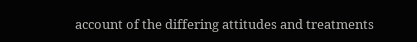account of the differing attitudes and treatments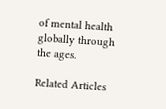of mental health globally through the ages.

Related Articles